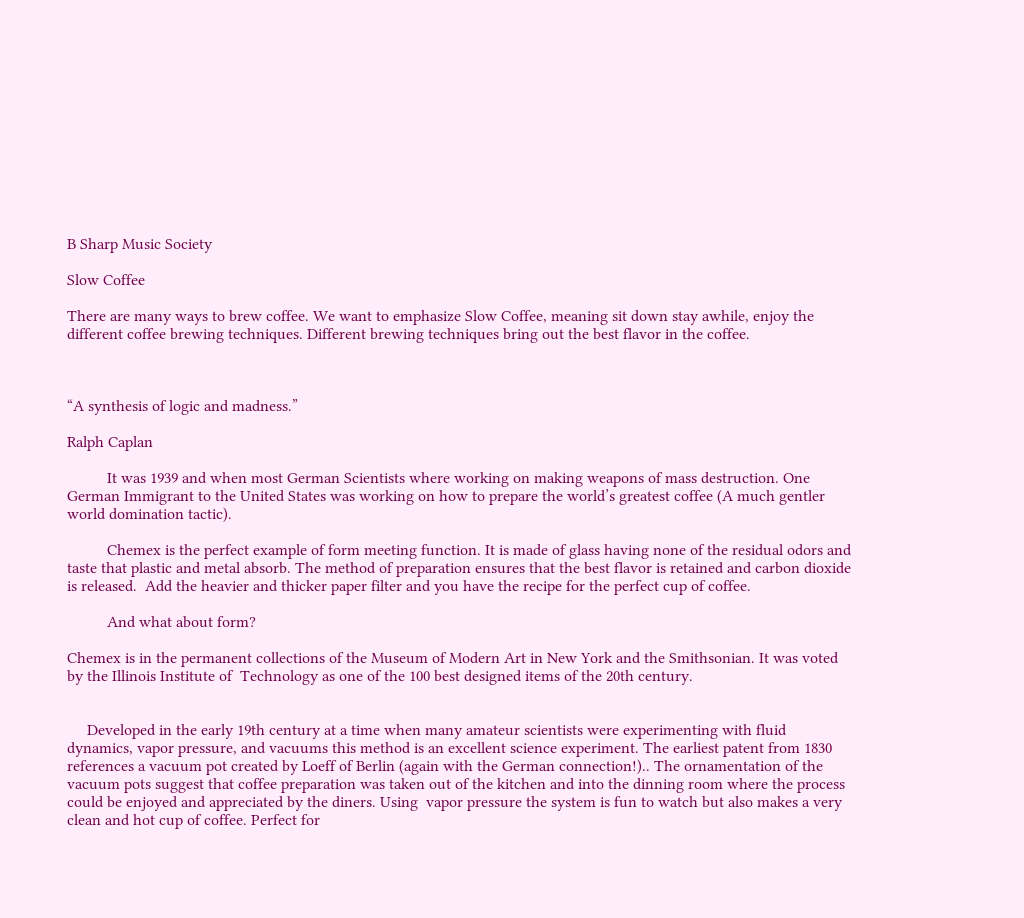B Sharp Music Society

Slow Coffee

There are many ways to brew coffee. We want to emphasize Slow Coffee, meaning sit down stay awhile, enjoy the different coffee brewing techniques. Different brewing techniques bring out the best flavor in the coffee.



“A synthesis of logic and madness.”

Ralph Caplan

          It was 1939 and when most German Scientists where working on making weapons of mass destruction. One German Immigrant to the United States was working on how to prepare the world’s greatest coffee (A much gentler world domination tactic).

          Chemex is the perfect example of form meeting function. It is made of glass having none of the residual odors and taste that plastic and metal absorb. The method of preparation ensures that the best flavor is retained and carbon dioxide is released.  Add the heavier and thicker paper filter and you have the recipe for the perfect cup of coffee.

          And what about form?

Chemex is in the permanent collections of the Museum of Modern Art in New York and the Smithsonian. It was voted by the Illinois Institute of  Technology as one of the 100 best designed items of the 20th century.


     Developed in the early 19th century at a time when many amateur scientists were experimenting with fluid dynamics, vapor pressure, and vacuums this method is an excellent science experiment. The earliest patent from 1830 references a vacuum pot created by Loeff of Berlin (again with the German connection!).. The ornamentation of the vacuum pots suggest that coffee preparation was taken out of the kitchen and into the dinning room where the process could be enjoyed and appreciated by the diners. Using  vapor pressure the system is fun to watch but also makes a very clean and hot cup of coffee. Perfect for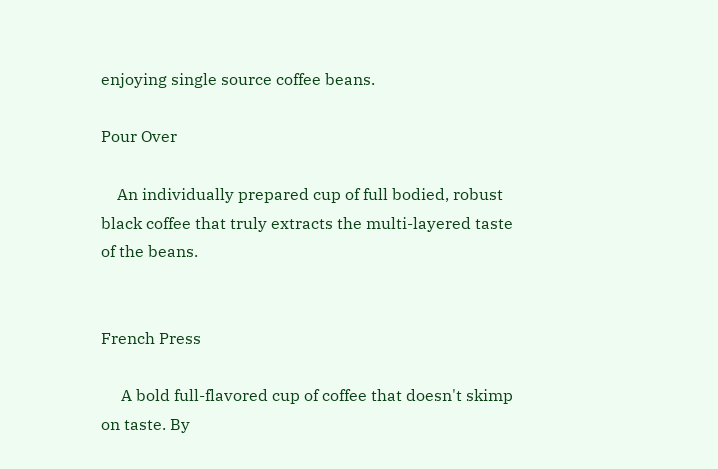enjoying single source coffee beans.

Pour Over

    An individually prepared cup of full bodied, robust black coffee that truly extracts the multi-layered taste of the beans.


French Press

     A bold full-flavored cup of coffee that doesn't skimp on taste. By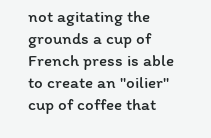not agitating the grounds a cup of French press is able to create an "oilier" cup of coffee that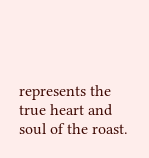represents the true heart and soul of the roast.